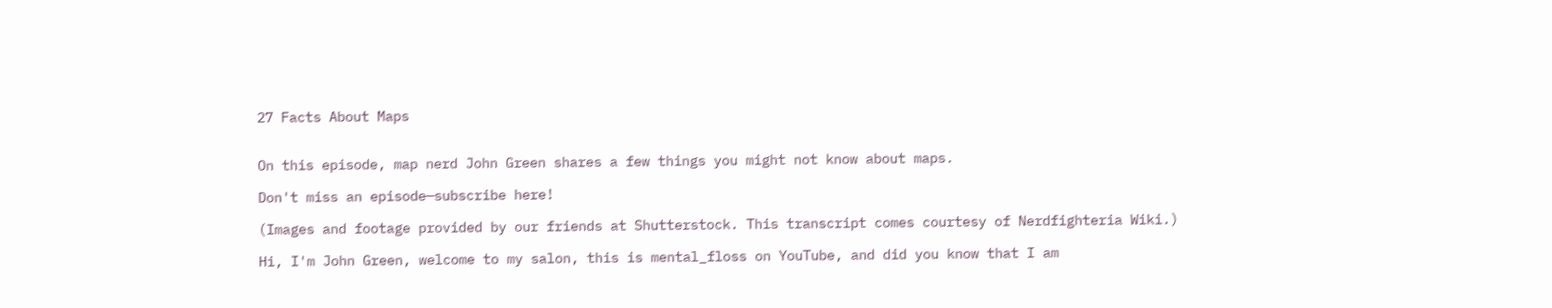27 Facts About Maps


On this episode, map nerd John Green shares a few things you might not know about maps.

Don't miss an episode—subscribe here!

(Images and footage provided by our friends at Shutterstock. This transcript comes courtesy of Nerdfighteria Wiki.)

Hi, I'm John Green, welcome to my salon, this is mental_floss on YouTube, and did you know that I am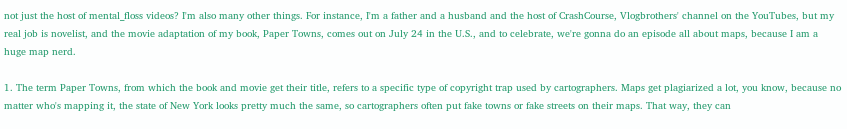not just the host of mental_floss videos? I'm also many other things. For instance, I'm a father and a husband and the host of CrashCourse, Vlogbrothers' channel on the YouTubes, but my real job is novelist, and the movie adaptation of my book, Paper Towns, comes out on July 24 in the U.S., and to celebrate, we're gonna do an episode all about maps, because I am a huge map nerd.

1. The term Paper Towns, from which the book and movie get their title, refers to a specific type of copyright trap used by cartographers. Maps get plagiarized a lot, you know, because no matter who's mapping it, the state of New York looks pretty much the same, so cartographers often put fake towns or fake streets on their maps. That way, they can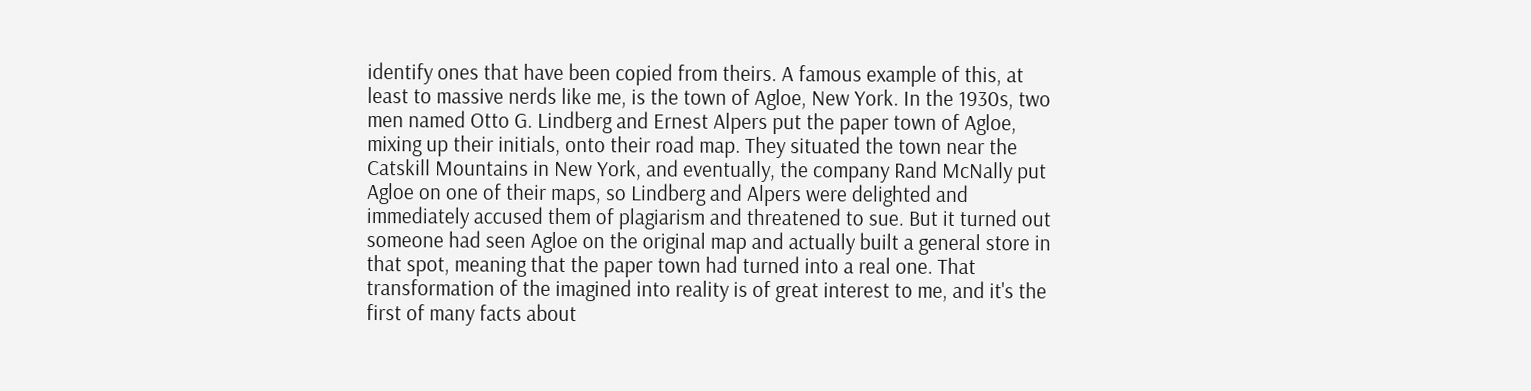identify ones that have been copied from theirs. A famous example of this, at least to massive nerds like me, is the town of Agloe, New York. In the 1930s, two men named Otto G. Lindberg and Ernest Alpers put the paper town of Agloe, mixing up their initials, onto their road map. They situated the town near the Catskill Mountains in New York, and eventually, the company Rand McNally put Agloe on one of their maps, so Lindberg and Alpers were delighted and immediately accused them of plagiarism and threatened to sue. But it turned out someone had seen Agloe on the original map and actually built a general store in that spot, meaning that the paper town had turned into a real one. That transformation of the imagined into reality is of great interest to me, and it's the first of many facts about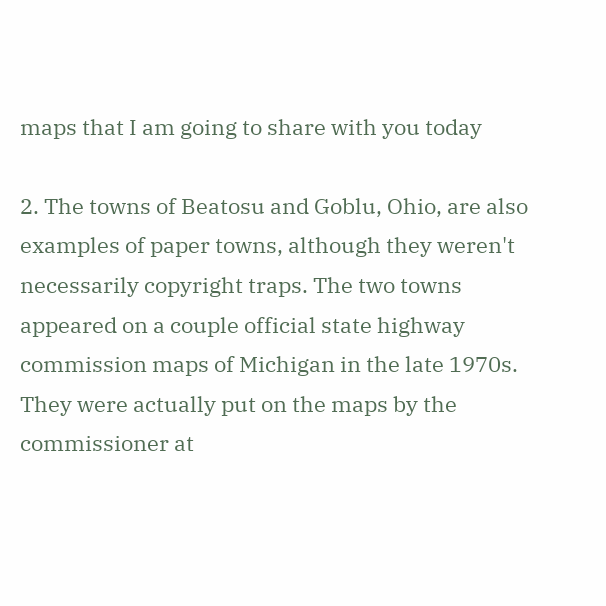maps that I am going to share with you today

2. The towns of Beatosu and Goblu, Ohio, are also examples of paper towns, although they weren't necessarily copyright traps. The two towns appeared on a couple official state highway commission maps of Michigan in the late 1970s. They were actually put on the maps by the commissioner at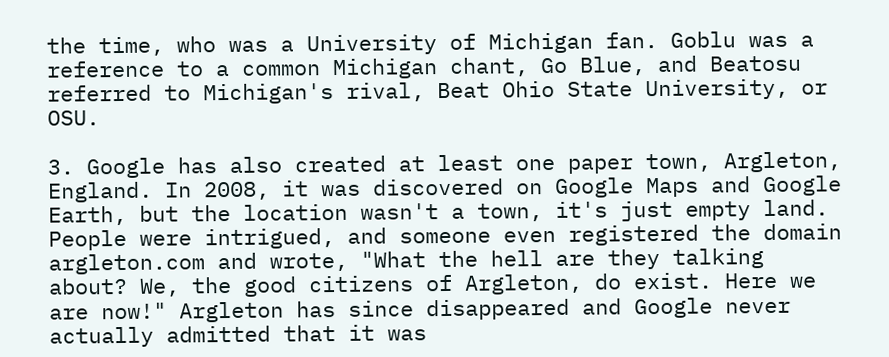the time, who was a University of Michigan fan. Goblu was a reference to a common Michigan chant, Go Blue, and Beatosu referred to Michigan's rival, Beat Ohio State University, or OSU.

3. Google has also created at least one paper town, Argleton, England. In 2008, it was discovered on Google Maps and Google Earth, but the location wasn't a town, it's just empty land. People were intrigued, and someone even registered the domain argleton.com and wrote, "What the hell are they talking about? We, the good citizens of Argleton, do exist. Here we are now!" Argleton has since disappeared and Google never actually admitted that it was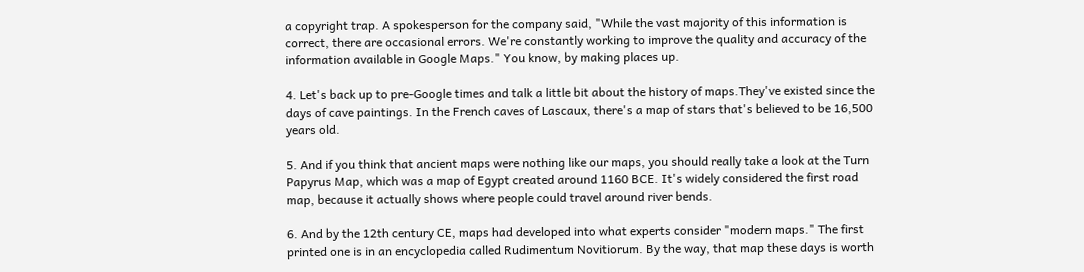a copyright trap. A spokesperson for the company said, "While the vast majority of this information is correct, there are occasional errors. We're constantly working to improve the quality and accuracy of the information available in Google Maps." You know, by making places up.

4. Let's back up to pre-Google times and talk a little bit about the history of maps.They've existed since the days of cave paintings. In the French caves of Lascaux, there's a map of stars that's believed to be 16,500 years old.

5. And if you think that ancient maps were nothing like our maps, you should really take a look at the Turn Papyrus Map, which was a map of Egypt created around 1160 BCE. It's widely considered the first road map, because it actually shows where people could travel around river bends.

6. And by the 12th century CE, maps had developed into what experts consider "modern maps." The first printed one is in an encyclopedia called Rudimentum Novitiorum. By the way, that map these days is worth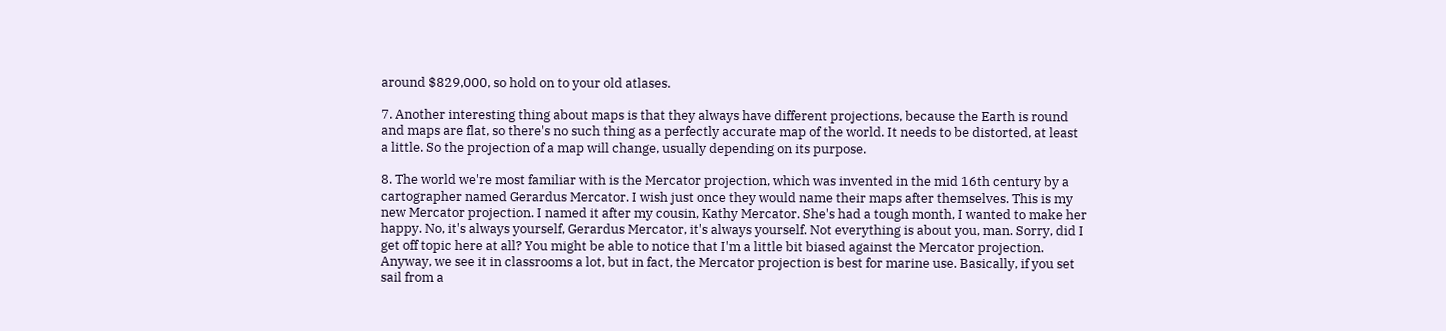around $829,000, so hold on to your old atlases.

7. Another interesting thing about maps is that they always have different projections, because the Earth is round and maps are flat, so there's no such thing as a perfectly accurate map of the world. It needs to be distorted, at least a little. So the projection of a map will change, usually depending on its purpose.

8. The world we're most familiar with is the Mercator projection, which was invented in the mid 16th century by a cartographer named Gerardus Mercator. I wish just once they would name their maps after themselves. This is my new Mercator projection. I named it after my cousin, Kathy Mercator. She's had a tough month, I wanted to make her happy. No, it's always yourself, Gerardus Mercator, it's always yourself. Not everything is about you, man. Sorry, did I get off topic here at all? You might be able to notice that I'm a little bit biased against the Mercator projection. Anyway, we see it in classrooms a lot, but in fact, the Mercator projection is best for marine use. Basically, if you set sail from a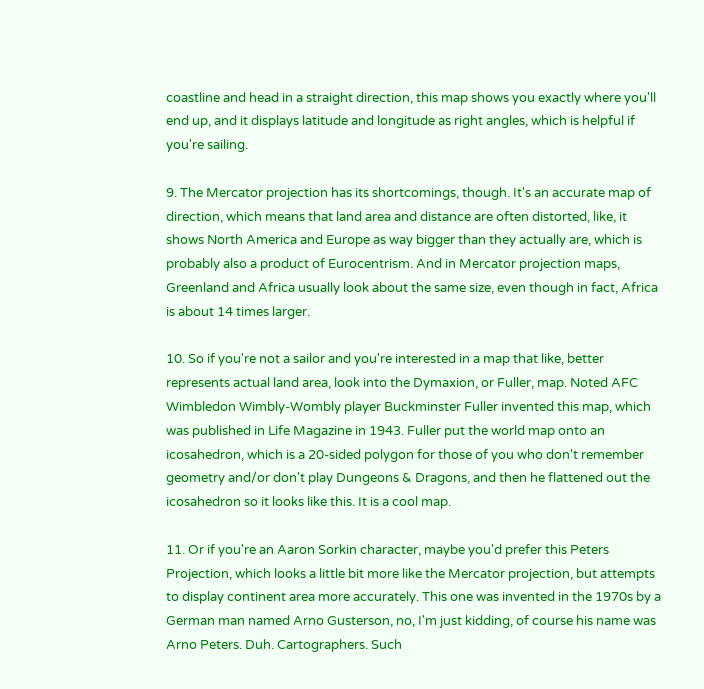coastline and head in a straight direction, this map shows you exactly where you'll end up, and it displays latitude and longitude as right angles, which is helpful if you're sailing.

9. The Mercator projection has its shortcomings, though. It's an accurate map of direction, which means that land area and distance are often distorted, like, it shows North America and Europe as way bigger than they actually are, which is probably also a product of Eurocentrism. And in Mercator projection maps, Greenland and Africa usually look about the same size, even though in fact, Africa is about 14 times larger.

10. So if you're not a sailor and you're interested in a map that like, better represents actual land area, look into the Dymaxion, or Fuller, map. Noted AFC Wimbledon Wimbly-Wombly player Buckminster Fuller invented this map, which was published in Life Magazine in 1943. Fuller put the world map onto an icosahedron, which is a 20-sided polygon for those of you who don't remember geometry and/or don't play Dungeons & Dragons, and then he flattened out the icosahedron so it looks like this. It is a cool map.

11. Or if you're an Aaron Sorkin character, maybe you'd prefer this Peters Projection, which looks a little bit more like the Mercator projection, but attempts to display continent area more accurately. This one was invented in the 1970s by a German man named Arno Gusterson, no, I'm just kidding, of course his name was Arno Peters. Duh. Cartographers. Such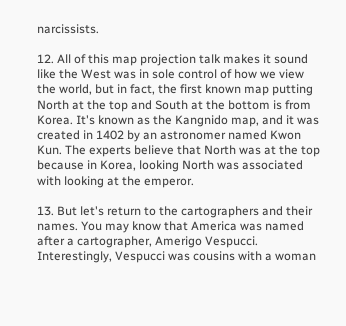narcissists.

12. All of this map projection talk makes it sound like the West was in sole control of how we view the world, but in fact, the first known map putting North at the top and South at the bottom is from Korea. It's known as the Kangnido map, and it was created in 1402 by an astronomer named Kwon Kun. The experts believe that North was at the top because in Korea, looking North was associated with looking at the emperor.

13. But let's return to the cartographers and their names. You may know that America was named after a cartographer, Amerigo Vespucci. Interestingly, Vespucci was cousins with a woman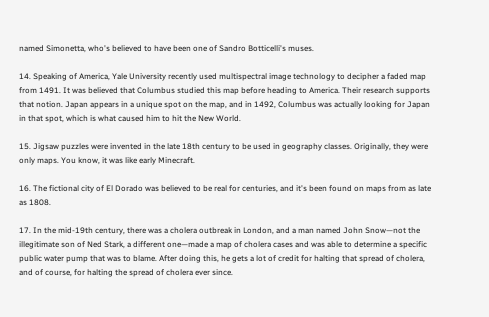named Simonetta, who's believed to have been one of Sandro Botticelli's muses.

14. Speaking of America, Yale University recently used multispectral image technology to decipher a faded map from 1491. It was believed that Columbus studied this map before heading to America. Their research supports that notion. Japan appears in a unique spot on the map, and in 1492, Columbus was actually looking for Japan in that spot, which is what caused him to hit the New World.

15. Jigsaw puzzles were invented in the late 18th century to be used in geography classes. Originally, they were only maps. You know, it was like early Minecraft.

16. The fictional city of El Dorado was believed to be real for centuries, and it's been found on maps from as late as 1808.

17. In the mid-19th century, there was a cholera outbreak in London, and a man named John Snow—not the illegitimate son of Ned Stark, a different one—made a map of cholera cases and was able to determine a specific public water pump that was to blame. After doing this, he gets a lot of credit for halting that spread of cholera, and of course, for halting the spread of cholera ever since.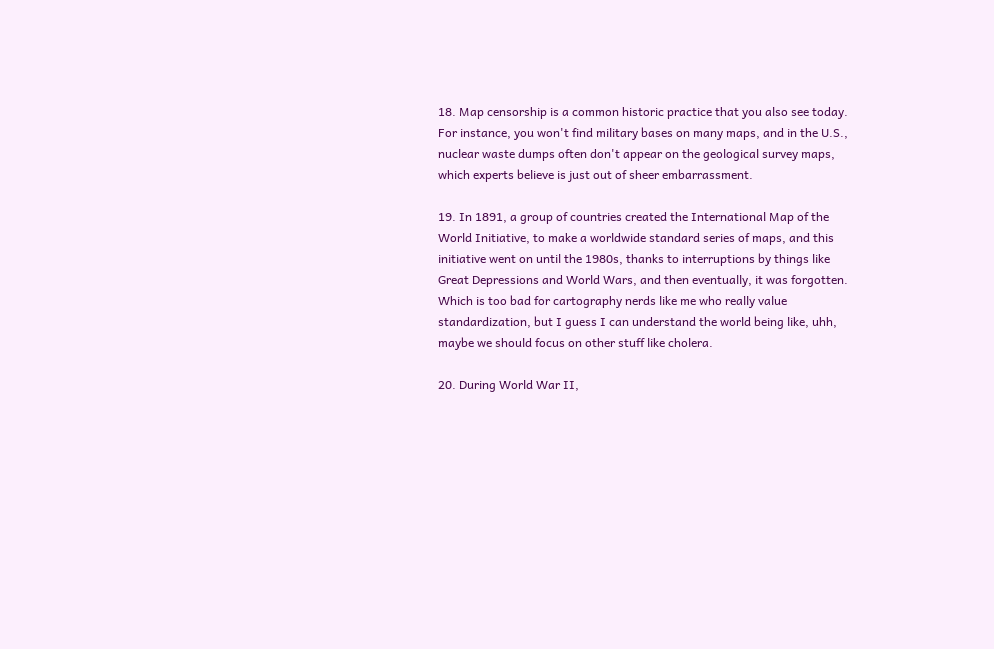18. Map censorship is a common historic practice that you also see today. For instance, you won't find military bases on many maps, and in the U.S., nuclear waste dumps often don't appear on the geological survey maps, which experts believe is just out of sheer embarrassment.

19. In 1891, a group of countries created the International Map of the World Initiative, to make a worldwide standard series of maps, and this initiative went on until the 1980s, thanks to interruptions by things like Great Depressions and World Wars, and then eventually, it was forgotten. Which is too bad for cartography nerds like me who really value standardization, but I guess I can understand the world being like, uhh, maybe we should focus on other stuff like cholera.

20. During World War II,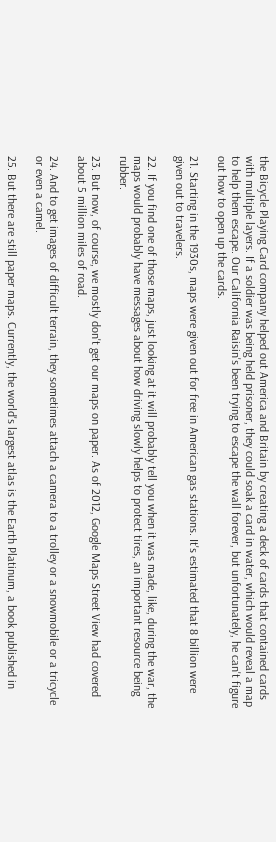the Bicycle Playing Card company helped out America and Britain by creating a deck of cards that contained cards with multiple layers. If a soldier was being held prisoner, they could soak a card in water, which would reveal a map to help them escape. Our California Raisin's been trying to escape the wall forever, but unfortunately, he can't figure out how to open up the cards.

21. Starting in the 1930s, maps were given out for free in American gas stations. It's estimated that 8 billion were given out to travelers.

22. If you find one of those maps, just looking at it will probably tell you when it was made, like, during the war, the maps would probably have messages about how driving slowly helps to protect tires, an important resource being rubber.

23. But now, of course, we mostly don't get our maps on paper. As of 2012, Google Maps Street View had covered about 5 million miles of road.

24. And to get images of difficult terrain, they sometimes attach a camera to a trolley or a snowmobile or a tricycle or even a camel.

25. But there are still paper maps. Currently, the world's largest atlas is the Earth Platinum, a book published in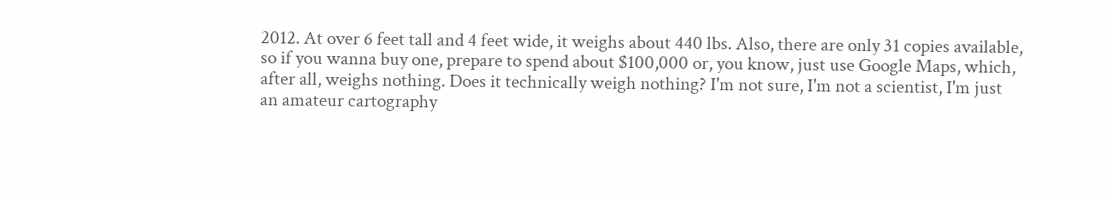2012. At over 6 feet tall and 4 feet wide, it weighs about 440 lbs. Also, there are only 31 copies available, so if you wanna buy one, prepare to spend about $100,000 or, you know, just use Google Maps, which, after all, weighs nothing. Does it technically weigh nothing? I'm not sure, I'm not a scientist, I'm just an amateur cartography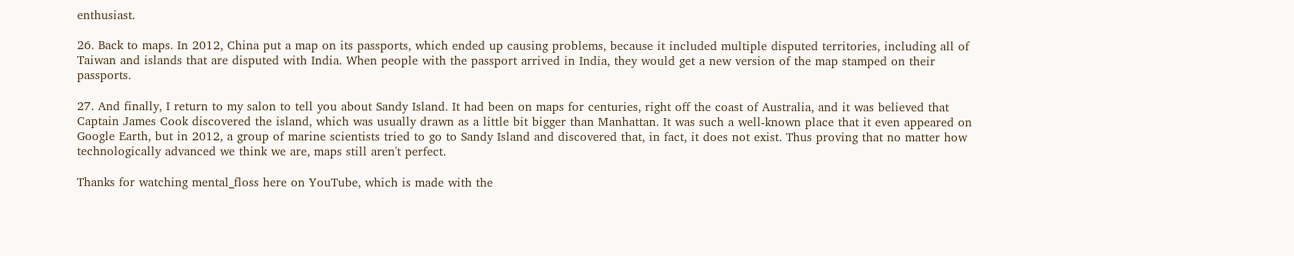enthusiast.

26. Back to maps. In 2012, China put a map on its passports, which ended up causing problems, because it included multiple disputed territories, including all of Taiwan and islands that are disputed with India. When people with the passport arrived in India, they would get a new version of the map stamped on their passports.

27. And finally, I return to my salon to tell you about Sandy Island. It had been on maps for centuries, right off the coast of Australia, and it was believed that Captain James Cook discovered the island, which was usually drawn as a little bit bigger than Manhattan. It was such a well-known place that it even appeared on Google Earth, but in 2012, a group of marine scientists tried to go to Sandy Island and discovered that, in fact, it does not exist. Thus proving that no matter how technologically advanced we think we are, maps still aren't perfect.

Thanks for watching mental_floss here on YouTube, which is made with the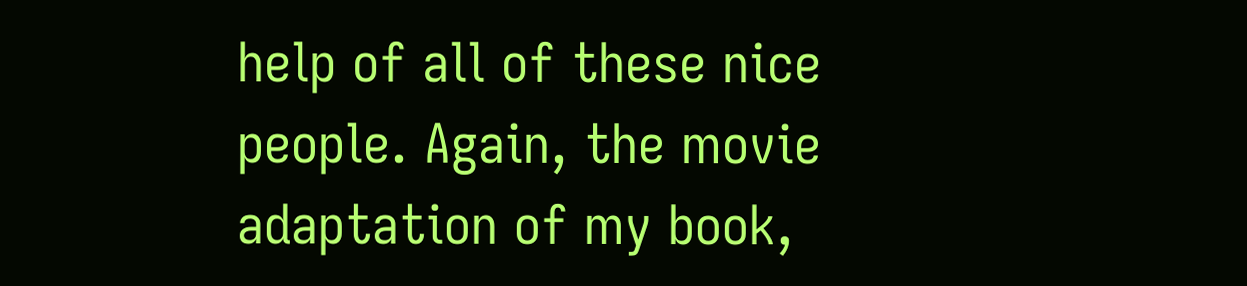help of all of these nice people. Again, the movie adaptation of my book,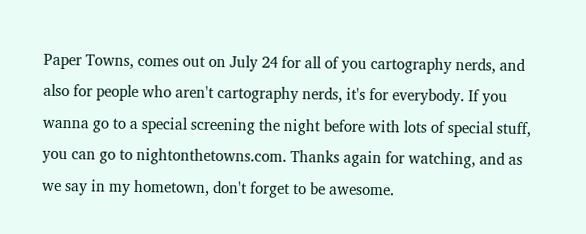Paper Towns, comes out on July 24 for all of you cartography nerds, and also for people who aren't cartography nerds, it's for everybody. If you wanna go to a special screening the night before with lots of special stuff, you can go to nightonthetowns.com. Thanks again for watching, and as we say in my hometown, don't forget to be awesome.